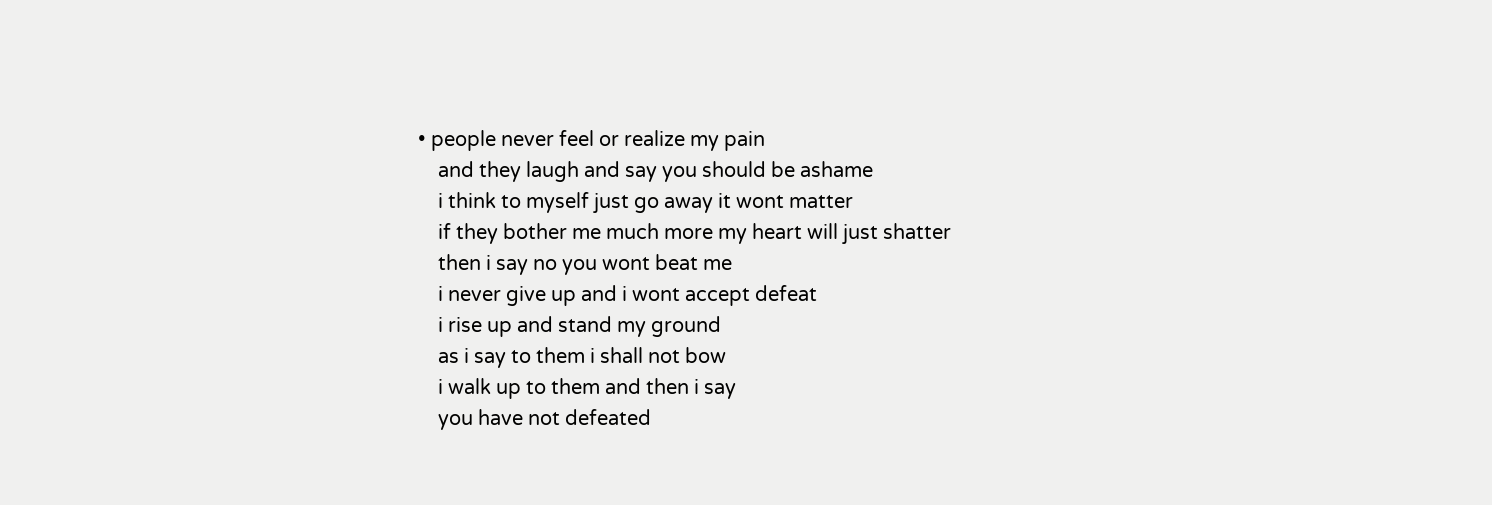• people never feel or realize my pain
    and they laugh and say you should be ashame
    i think to myself just go away it wont matter
    if they bother me much more my heart will just shatter
    then i say no you wont beat me
    i never give up and i wont accept defeat
    i rise up and stand my ground
    as i say to them i shall not bow
    i walk up to them and then i say
    you have not defeated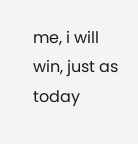me, i will win, just as today